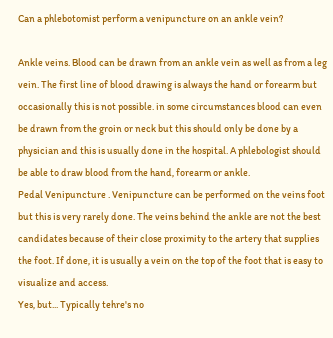Can a phlebotomist perform a venipuncture on an ankle vein?

Ankle veins. Blood can be drawn from an ankle vein as well as from a leg vein. The first line of blood drawing is always the hand or forearm but occasionally this is not possible. in some circumstances blood can even be drawn from the groin or neck but this should only be done by a physician and this is usually done in the hospital. A phlebologist should be able to draw blood from the hand, forearm or ankle.
Pedal Venipuncture . Venipuncture can be performed on the veins foot but this is very rarely done. The veins behind the ankle are not the best candidates because of their close proximity to the artery that supplies the foot. If done, it is usually a vein on the top of the foot that is easy to visualize and access.
Yes, but... Typically tehre's no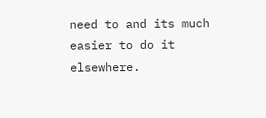need to and its much easier to do it elsewhere.